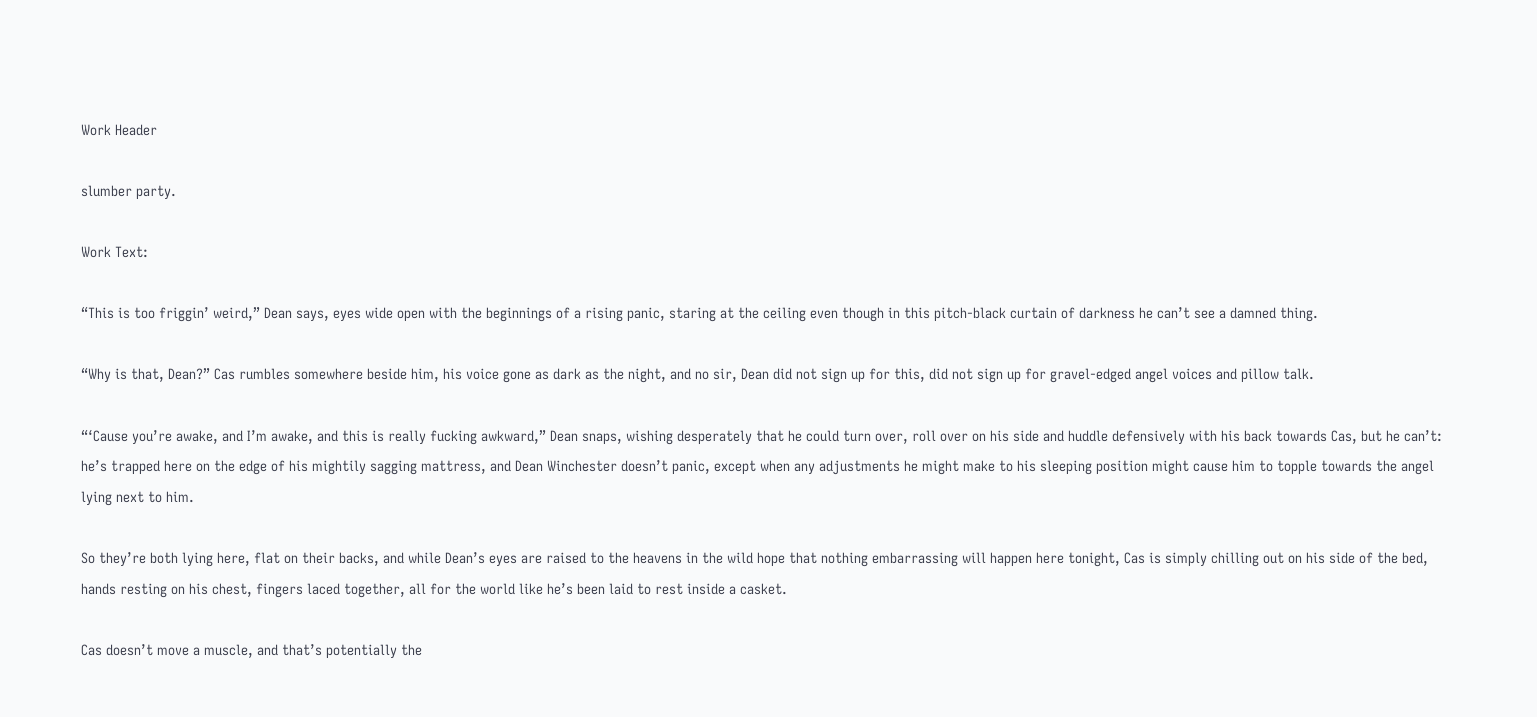Work Header

slumber party.

Work Text:

“This is too friggin’ weird,” Dean says, eyes wide open with the beginnings of a rising panic, staring at the ceiling even though in this pitch-black curtain of darkness he can’t see a damned thing.

“Why is that, Dean?” Cas rumbles somewhere beside him, his voice gone as dark as the night, and no sir, Dean did not sign up for this, did not sign up for gravel-edged angel voices and pillow talk.

“‘Cause you’re awake, and I’m awake, and this is really fucking awkward,” Dean snaps, wishing desperately that he could turn over, roll over on his side and huddle defensively with his back towards Cas, but he can’t: he’s trapped here on the edge of his mightily sagging mattress, and Dean Winchester doesn’t panic, except when any adjustments he might make to his sleeping position might cause him to topple towards the angel lying next to him.

So they’re both lying here, flat on their backs, and while Dean’s eyes are raised to the heavens in the wild hope that nothing embarrassing will happen here tonight, Cas is simply chilling out on his side of the bed, hands resting on his chest, fingers laced together, all for the world like he’s been laid to rest inside a casket.

Cas doesn’t move a muscle, and that’s potentially the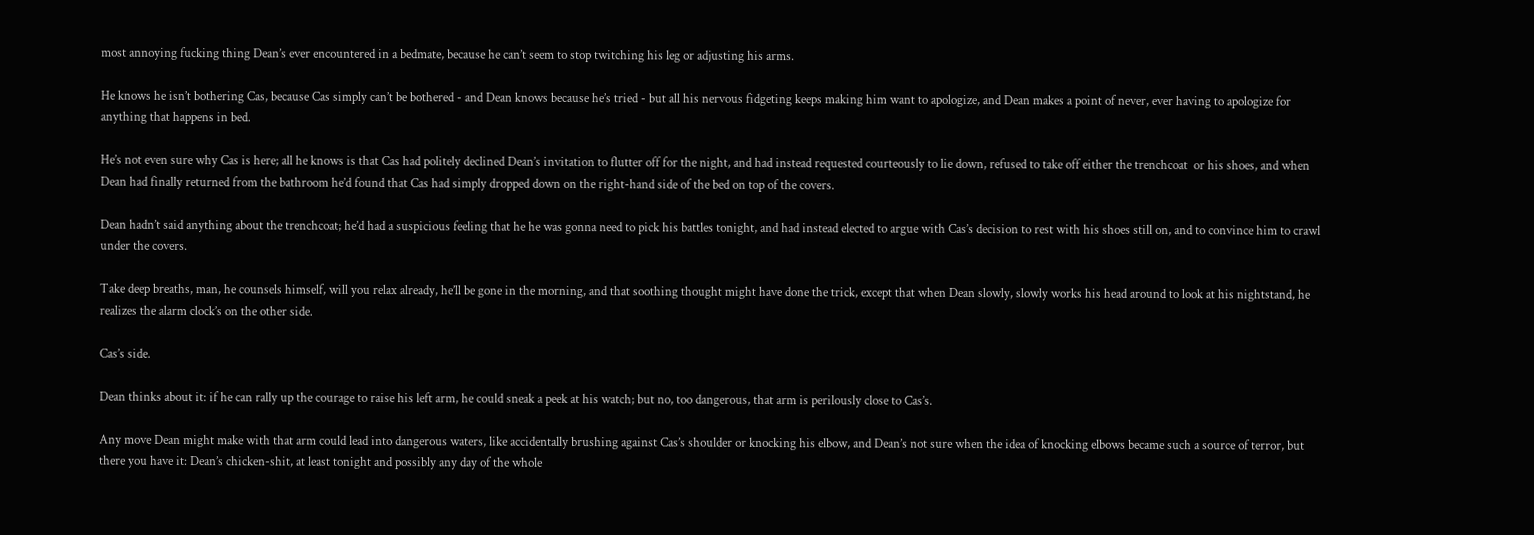most annoying fucking thing Dean’s ever encountered in a bedmate, because he can’t seem to stop twitching his leg or adjusting his arms.

He knows he isn’t bothering Cas, because Cas simply can’t be bothered - and Dean knows because he’s tried - but all his nervous fidgeting keeps making him want to apologize, and Dean makes a point of never, ever having to apologize for anything that happens in bed.

He’s not even sure why Cas is here; all he knows is that Cas had politely declined Dean’s invitation to flutter off for the night, and had instead requested courteously to lie down, refused to take off either the trenchcoat  or his shoes, and when Dean had finally returned from the bathroom he’d found that Cas had simply dropped down on the right-hand side of the bed on top of the covers.

Dean hadn’t said anything about the trenchcoat; he’d had a suspicious feeling that he he was gonna need to pick his battles tonight, and had instead elected to argue with Cas’s decision to rest with his shoes still on, and to convince him to crawl under the covers.

Take deep breaths, man, he counsels himself, will you relax already, he’ll be gone in the morning, and that soothing thought might have done the trick, except that when Dean slowly, slowly works his head around to look at his nightstand, he realizes the alarm clock’s on the other side.

Cas’s side.

Dean thinks about it: if he can rally up the courage to raise his left arm, he could sneak a peek at his watch; but no, too dangerous, that arm is perilously close to Cas’s.

Any move Dean might make with that arm could lead into dangerous waters, like accidentally brushing against Cas’s shoulder or knocking his elbow, and Dean’s not sure when the idea of knocking elbows became such a source of terror, but there you have it: Dean’s chicken-shit, at least tonight and possibly any day of the whole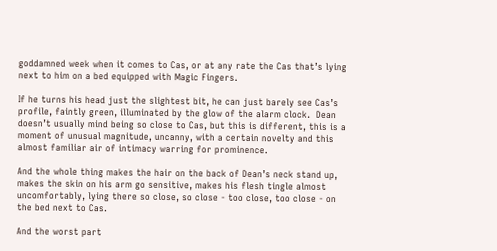goddamned week when it comes to Cas, or at any rate the Cas that’s lying next to him on a bed equipped with Magic Fingers.

If he turns his head just the slightest bit, he can just barely see Cas’s profile, faintly green, illuminated by the glow of the alarm clock.  Dean doesn’t usually mind being so close to Cas, but this is different, this is a moment of unusual magnitude, uncanny, with a certain novelty and this almost familiar air of intimacy warring for prominence.

And the whole thing makes the hair on the back of Dean’s neck stand up, makes the skin on his arm go sensitive, makes his flesh tingle almost uncomfortably, lying there so close, so close - too close, too close - on the bed next to Cas.

And the worst part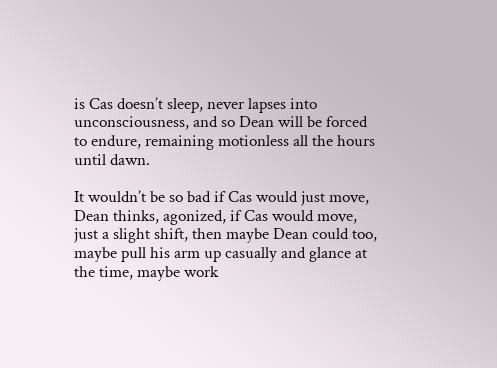is Cas doesn’t sleep, never lapses into unconsciousness, and so Dean will be forced to endure, remaining motionless all the hours until dawn.

It wouldn’t be so bad if Cas would just move, Dean thinks, agonized, if Cas would move, just a slight shift, then maybe Dean could too, maybe pull his arm up casually and glance at the time, maybe work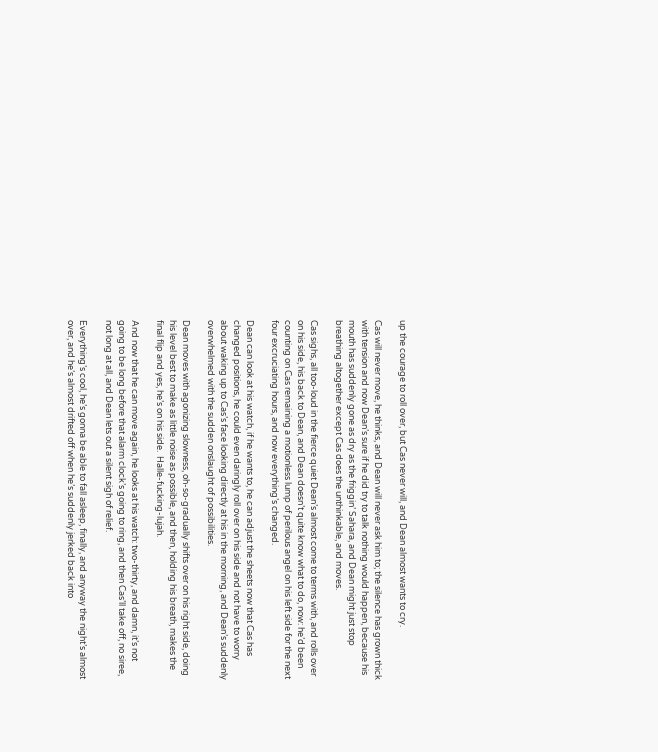up the courage to roll over, but Cas never will, and Dean almost wants to cry.

Cas will never move, he thinks, and Dean will never ask him to; the silence has grown thick with tension and now Dean’s sure if he did try to talk nothing would happen, because his mouth has suddenly gone as dry as the friggin’ Sahara, and Dean might just stop breathing altogether except Cas does the unthinkable, and moves.

Cas sighs, all too-loud in the fierce quiet Dean’s almost come to terms with, and rolls over on his side, his back to Dean, and Dean doesn’t quite know what to do, now: he’d been counting on Cas remaining a motionless lump of perilous angel on his left side for the next four excruciating hours, and now everything’s changed.

Dean can look at his watch, if he wants to, he can adjust the sheets now that Cas has changed positions, he could even daringly roll over on his side and not have to worry about waking up to Cas’s face looking directly at his in the morning, and Dean’s suddenly overwhelmed with the sudden onslaught of possibilities.

Dean moves with agonizing slowness, oh-so-gradually shifts over on his right side, doing his level best to make as little noise as possible, and then, holding his breath, makes the final flip and yes, he’s on his side.  Halle-fucking-lujah.

And now that he can move again, he looks at his watch: two-thirty, and damn, it’s not going to be long before that alarm clock’s going to ring, and then Cas’ll take off, no siree, not long at all, and Dean lets out a silent sigh of relief.

Everything’s cool, he’s gonna be able to fall asleep, finally, and anyway the night’s almost over, and he’s almost drifted off when he’s suddenly jerked back into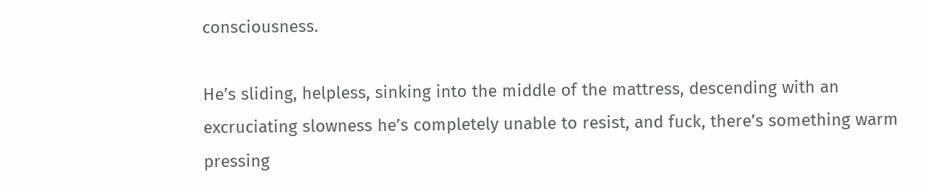consciousness.

He’s sliding, helpless, sinking into the middle of the mattress, descending with an excruciating slowness he’s completely unable to resist, and fuck, there’s something warm pressing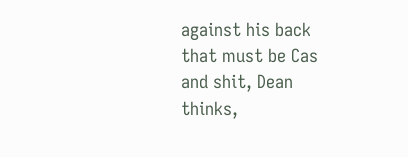against his back that must be Cas and shit, Dean thinks,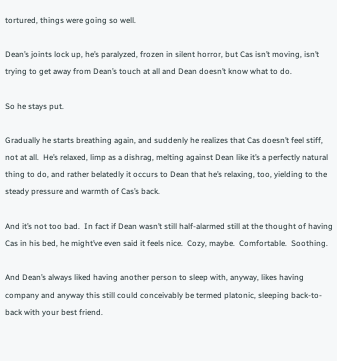tortured, things were going so well.

Dean’s joints lock up, he’s paralyzed, frozen in silent horror, but Cas isn’t moving, isn’t trying to get away from Dean’s touch at all and Dean doesn’t know what to do.

So he stays put.

Gradually he starts breathing again, and suddenly he realizes that Cas doesn’t feel stiff, not at all.  He’s relaxed, limp as a dishrag, melting against Dean like it’s a perfectly natural thing to do, and rather belatedly it occurs to Dean that he’s relaxing, too, yielding to the steady pressure and warmth of Cas’s back.

And it’s not too bad.  In fact if Dean wasn’t still half-alarmed still at the thought of having Cas in his bed, he might’ve even said it feels nice.  Cozy, maybe.  Comfortable.  Soothing.

And Dean’s always liked having another person to sleep with, anyway, likes having company and anyway this still could conceivably be termed platonic, sleeping back-to-back with your best friend.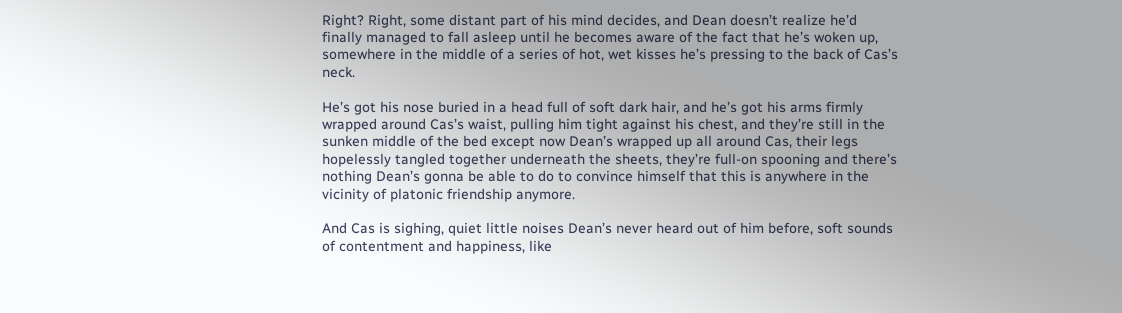Right? Right, some distant part of his mind decides, and Dean doesn’t realize he’d finally managed to fall asleep until he becomes aware of the fact that he’s woken up, somewhere in the middle of a series of hot, wet kisses he’s pressing to the back of Cas’s neck.

He’s got his nose buried in a head full of soft dark hair, and he’s got his arms firmly wrapped around Cas’s waist, pulling him tight against his chest, and they’re still in the sunken middle of the bed except now Dean’s wrapped up all around Cas, their legs hopelessly tangled together underneath the sheets, they’re full-on spooning and there’s nothing Dean’s gonna be able to do to convince himself that this is anywhere in the vicinity of platonic friendship anymore.

And Cas is sighing, quiet little noises Dean’s never heard out of him before, soft sounds of contentment and happiness, like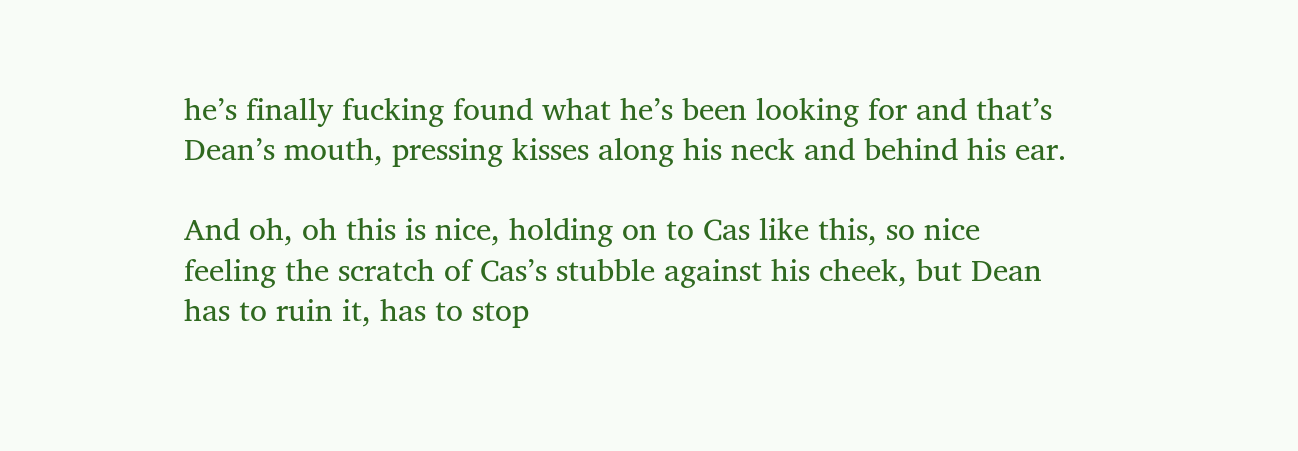he’s finally fucking found what he’s been looking for and that’s Dean’s mouth, pressing kisses along his neck and behind his ear.

And oh, oh this is nice, holding on to Cas like this, so nice feeling the scratch of Cas’s stubble against his cheek, but Dean has to ruin it, has to stop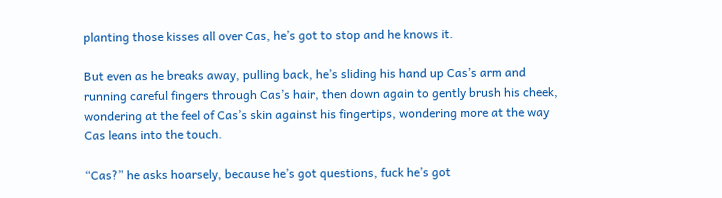planting those kisses all over Cas, he’s got to stop and he knows it.

But even as he breaks away, pulling back, he’s sliding his hand up Cas’s arm and running careful fingers through Cas’s hair, then down again to gently brush his cheek, wondering at the feel of Cas’s skin against his fingertips, wondering more at the way Cas leans into the touch.

“Cas?” he asks hoarsely, because he’s got questions, fuck he’s got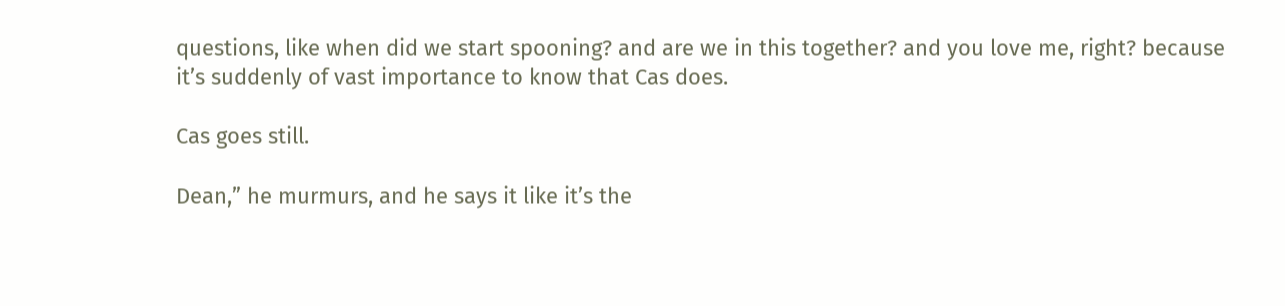questions, like when did we start spooning? and are we in this together? and you love me, right? because it’s suddenly of vast importance to know that Cas does.

Cas goes still.

Dean,” he murmurs, and he says it like it’s the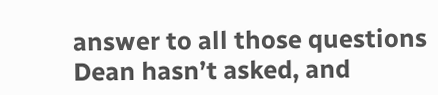answer to all those questions Dean hasn’t asked, and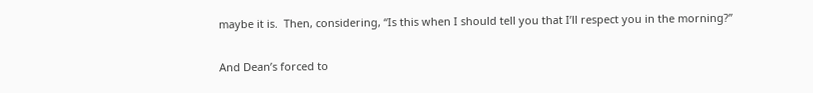maybe it is.  Then, considering, “Is this when I should tell you that I’ll respect you in the morning?”

And Dean’s forced to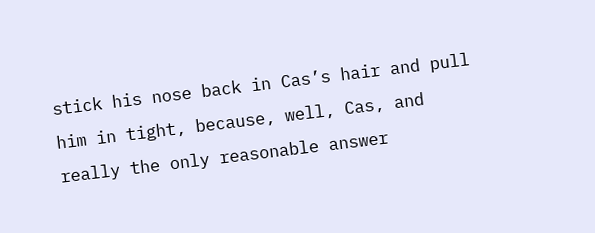stick his nose back in Cas’s hair and pull him in tight, because, well, Cas, and really the only reasonable answer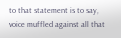to that statement is to say, voice muffled against all that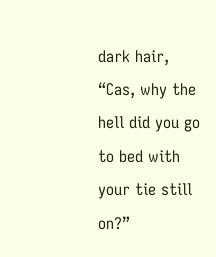dark hair, “Cas, why the hell did you go to bed with your tie still on?”